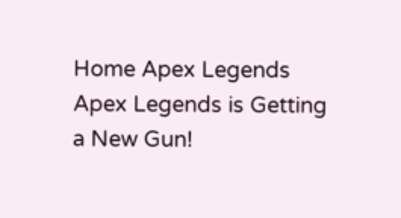Home Apex Legends Apex Legends is Getting a New Gun!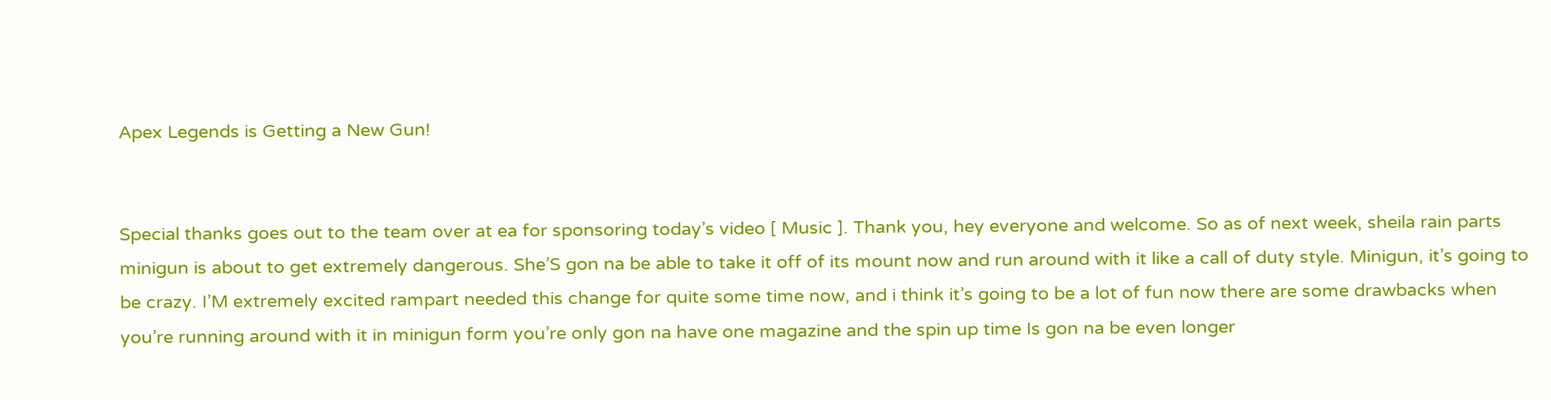Apex Legends is Getting a New Gun!


Special thanks goes out to the team over at ea for sponsoring today’s video [ Music ]. Thank you, hey everyone and welcome. So as of next week, sheila rain parts minigun is about to get extremely dangerous. She’S gon na be able to take it off of its mount now and run around with it like a call of duty style. Minigun, it’s going to be crazy. I’M extremely excited rampart needed this change for quite some time now, and i think it’s going to be a lot of fun now there are some drawbacks when you’re running around with it in minigun form you’re only gon na have one magazine and the spin up time Is gon na be even longer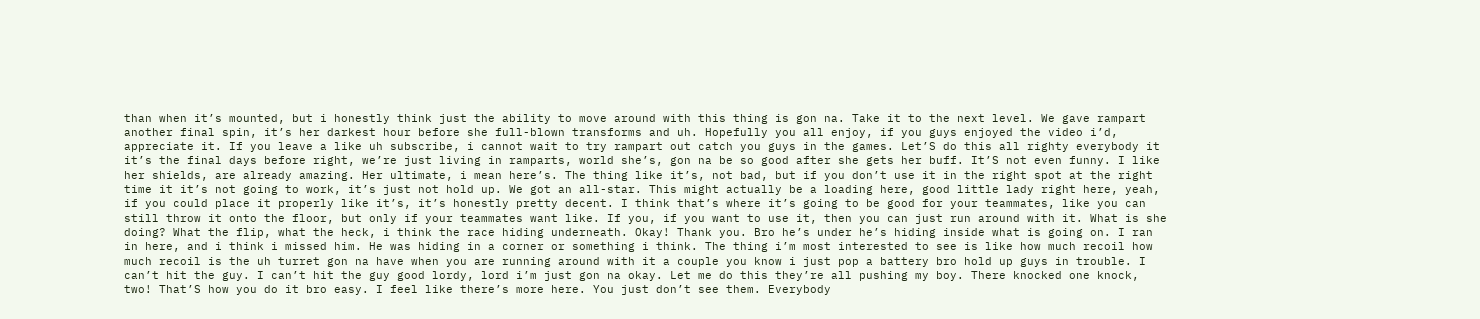than when it’s mounted, but i honestly think just the ability to move around with this thing is gon na. Take it to the next level. We gave rampart another final spin, it’s her darkest hour before she full-blown transforms and uh. Hopefully you all enjoy, if you guys enjoyed the video i’d, appreciate it. If you leave a like uh subscribe, i cannot wait to try rampart out catch you guys in the games. Let’S do this all righty everybody it it’s the final days before right, we’re just living in ramparts, world she’s, gon na be so good after she gets her buff. It’S not even funny. I like her shields, are already amazing. Her ultimate, i mean here’s. The thing like it’s, not bad, but if you don’t use it in the right spot at the right time it it’s not going to work, it’s just not hold up. We got an all-star. This might actually be a loading here, good little lady right here, yeah, if you could place it properly like it’s, it’s honestly pretty decent. I think that’s where it’s going to be good for your teammates, like you can still throw it onto the floor, but only if your teammates want like. If you, if you want to use it, then you can just run around with it. What is she doing? What the flip, what the heck, i think the race hiding underneath. Okay! Thank you. Bro he’s under he’s hiding inside what is going on. I ran in here, and i think i missed him. He was hiding in a corner or something i think. The thing i’m most interested to see is like how much recoil how much recoil is the uh turret gon na have when you are running around with it a couple you know i just pop a battery bro hold up guys in trouble. I can’t hit the guy. I can’t hit the guy good lordy, lord i’m just gon na okay. Let me do this they’re all pushing my boy. There knocked one knock, two! That’S how you do it bro easy. I feel like there’s more here. You just don’t see them. Everybody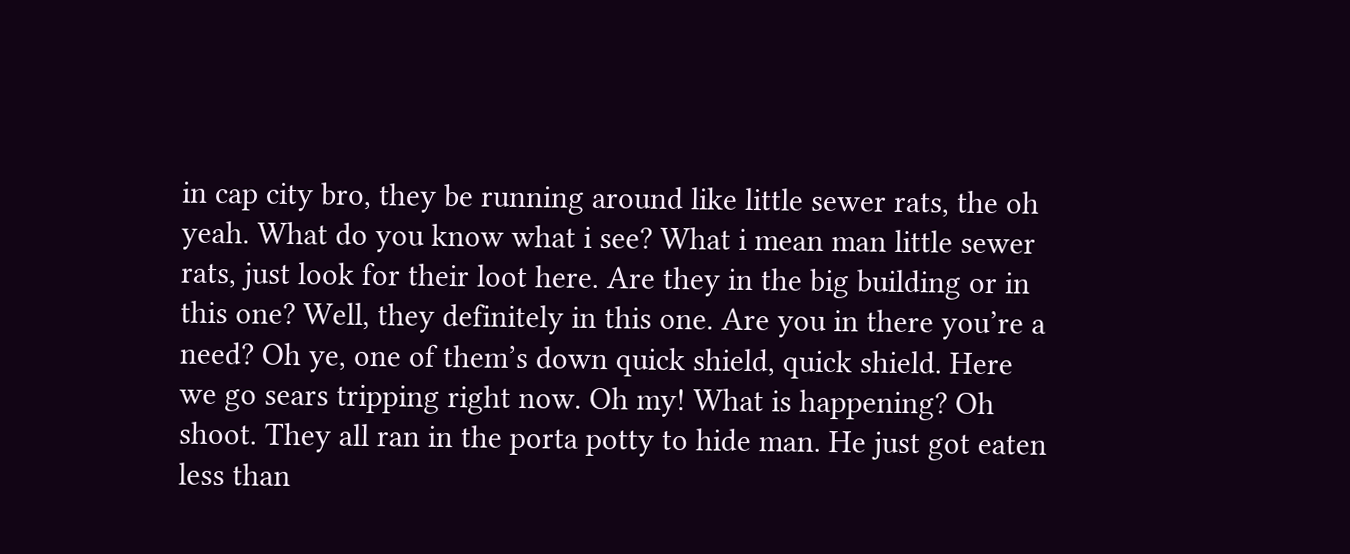in cap city bro, they be running around like little sewer rats, the oh yeah. What do you know what i see? What i mean man little sewer rats, just look for their loot here. Are they in the big building or in this one? Well, they definitely in this one. Are you in there you’re a need? Oh ye, one of them’s down quick shield, quick shield. Here we go sears tripping right now. Oh my! What is happening? Oh shoot. They all ran in the porta potty to hide man. He just got eaten less than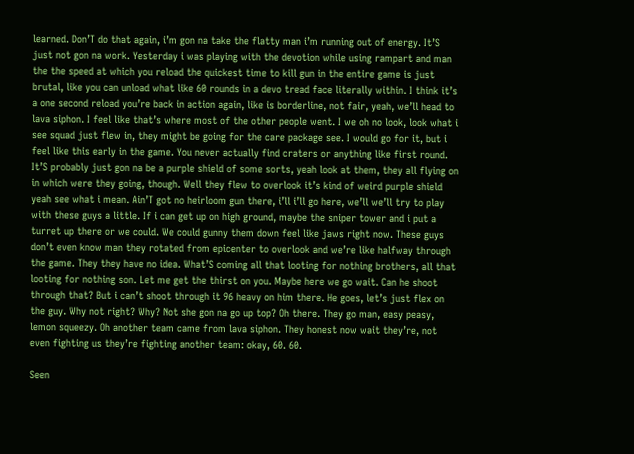learned. Don’T do that again, i’m gon na take the flatty man i’m running out of energy. It’S just not gon na work. Yesterday i was playing with the devotion while using rampart and man the the speed at which you reload the quickest time to kill gun in the entire game is just brutal, like you can unload what like 60 rounds in a devo tread face literally within. I think it’s a one second reload you’re back in action again, like is borderline, not fair, yeah, we’ll head to lava siphon. I feel like that’s where most of the other people went. I we oh no look, look what i see squad just flew in, they might be going for the care package see. I would go for it, but i feel like this early in the game. You never actually find craters or anything like first round. It’S probably just gon na be a purple shield of some sorts, yeah look at them, they all flying on in which were they going, though. Well they flew to overlook it’s kind of weird purple shield yeah see what i mean. Ain’T got no heirloom gun there, i’ll i’ll go here, we’ll we’ll try to play with these guys a little. If i can get up on high ground, maybe the sniper tower and i put a turret up there or we could. We could gunny them down feel like jaws right now. These guys don’t even know man they rotated from epicenter to overlook and we’re like halfway through the game. They they have no idea. What’S coming all that looting for nothing brothers, all that looting for nothing son. Let me get the thirst on you. Maybe here we go wait. Can he shoot through that? But i can’t shoot through it 96 heavy on him there. He goes, let’s just flex on the guy. Why not right? Why? Not she gon na go up top? Oh there. They go man, easy peasy, lemon squeezy. Oh another team came from lava siphon. They honest now wait they’re, not even fighting us they’re fighting another team: okay, 60. 60.

Seen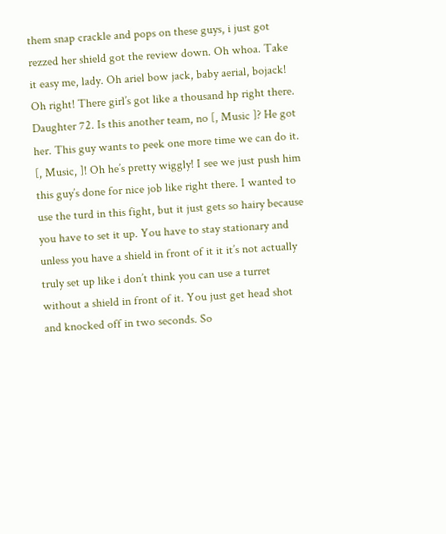them snap crackle and pops on these guys, i just got rezzed her shield got the review down. Oh whoa. Take it easy me, lady. Oh ariel bow jack, baby aerial, bojack! Oh right! There girl’s got like a thousand hp right there. Daughter 72. Is this another team, no [, Music ]? He got her. This guy wants to peek one more time we can do it. [, Music, ]! Oh he’s pretty wiggly! I see we just push him this guy’s done for nice job like right there. I wanted to use the turd in this fight, but it just gets so hairy because you have to set it up. You have to stay stationary and unless you have a shield in front of it it it’s not actually truly set up like i don’t think you can use a turret without a shield in front of it. You just get head shot and knocked off in two seconds. So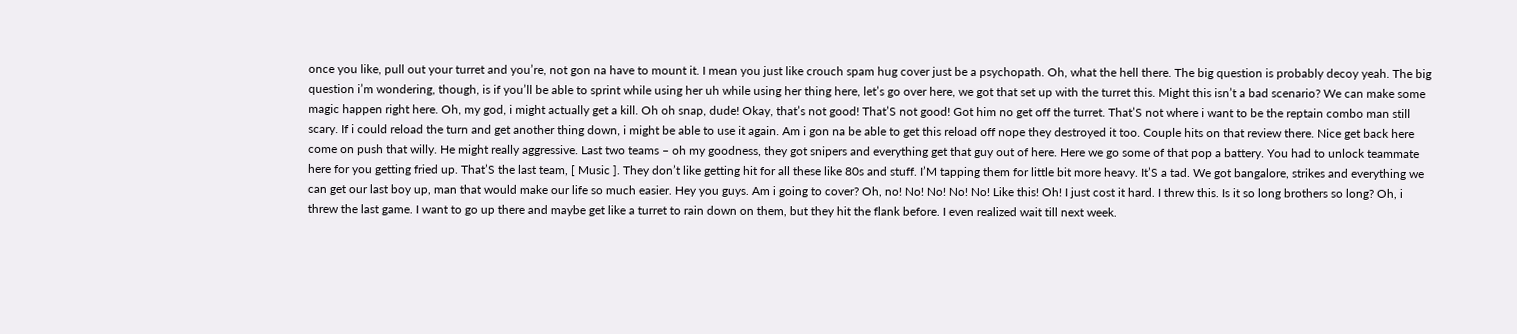once you like, pull out your turret and you’re, not gon na have to mount it. I mean you just like crouch spam hug cover just be a psychopath. Oh, what the hell there. The big question is probably decoy yeah. The big question i’m wondering, though, is if you’ll be able to sprint while using her uh while using her thing here, let’s go over here, we got that set up with the turret this. Might this isn’t a bad scenario? We can make some magic happen right here. Oh, my god, i might actually get a kill. Oh oh snap, dude! Okay, that’s not good! That’S not good! Got him no get off the turret. That’S not where i want to be the reptain combo man still scary. If i could reload the turn and get another thing down, i might be able to use it again. Am i gon na be able to get this reload off nope they destroyed it too. Couple hits on that review there. Nice get back here come on push that willy. He might really aggressive. Last two teams – oh my goodness, they got snipers and everything get that guy out of here. Here we go some of that pop a battery. You had to unlock teammate here for you getting fried up. That’S the last team, [ Music ]. They don’t like getting hit for all these like 80s and stuff. I’M tapping them for little bit more heavy. It’S a tad. We got bangalore, strikes and everything we can get our last boy up, man that would make our life so much easier. Hey you guys. Am i going to cover? Oh, no! No! No! No! No! Like this! Oh! I just cost it hard. I threw this. Is it so long brothers so long? Oh, i threw the last game. I want to go up there and maybe get like a turret to rain down on them, but they hit the flank before. I even realized wait till next week.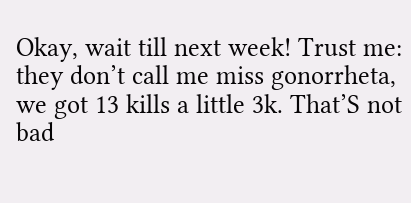Okay, wait till next week! Trust me: they don’t call me miss gonorrheta, we got 13 kills a little 3k. That’S not bad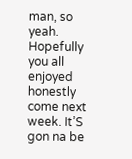man, so yeah. Hopefully you all enjoyed honestly come next week. It’S gon na be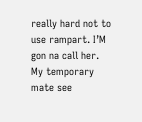really hard not to use rampart. I’M gon na call her. My temporary mate see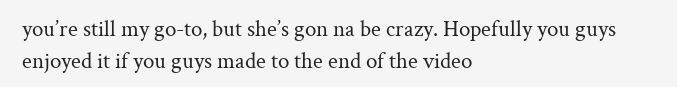you’re still my go-to, but she’s gon na be crazy. Hopefully you guys enjoyed it if you guys made to the end of the video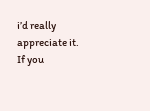i’d really appreciate it. If you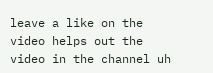leave a like on the video helps out the video in the channel uh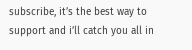subscribe, it’s the best way to support and i’ll catch you all in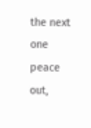the next one peace out,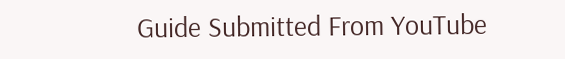Guide Submitted From YouTube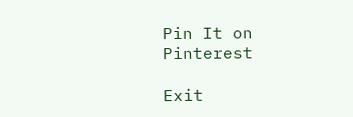Pin It on Pinterest

Exit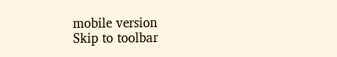mobile version
Skip to toolbar